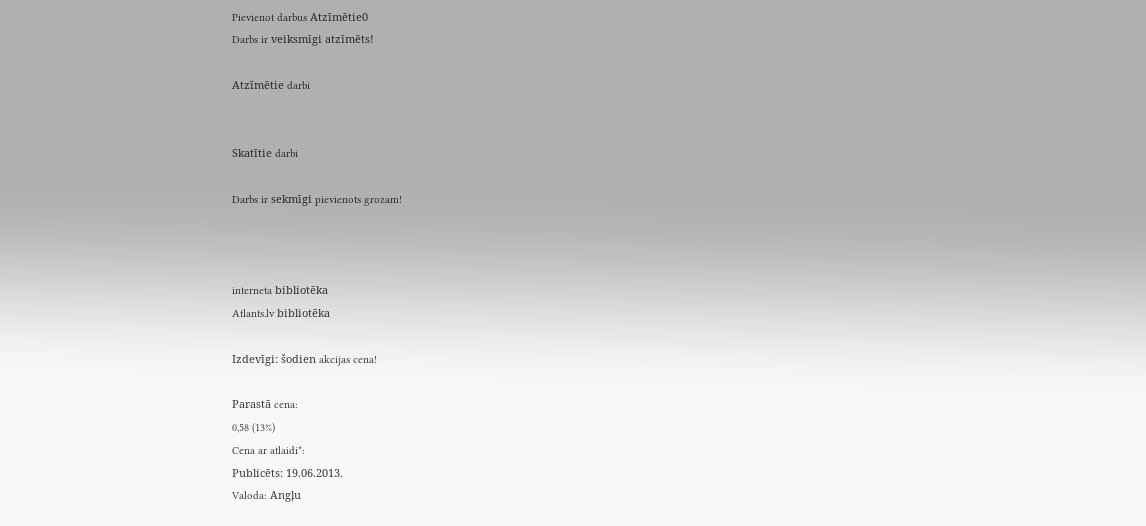Pievienot darbus Atzīmētie0
Darbs ir veiksmīgi atzīmēts!

Atzīmētie darbi


Skatītie darbi

Darbs ir sekmīgi pievienots grozam!



interneta bibliotēka
Atlants.lv bibliotēka

Izdevīgi: šodien akcijas cena!

Parastā cena:
0,58 (13%)
Cena ar atlaidi*:
Publicēts: 19.06.2013.
Valoda: Angļu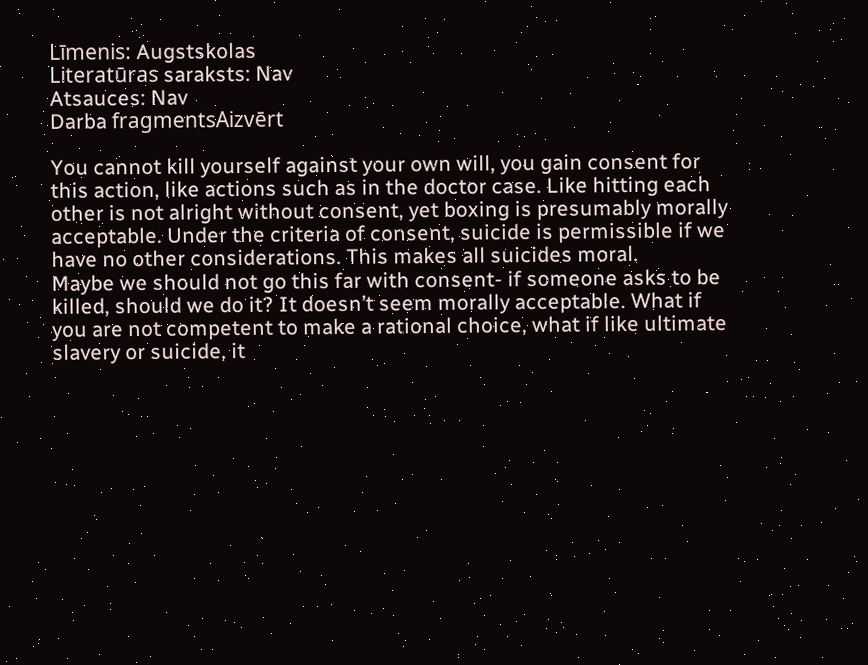Līmenis: Augstskolas
Literatūras saraksts: Nav
Atsauces: Nav
Darba fragmentsAizvērt

You cannot kill yourself against your own will, you gain consent for this action, like actions such as in the doctor case. Like hitting each other is not alright without consent, yet boxing is presumably morally acceptable. Under the criteria of consent, suicide is permissible if we have no other considerations. This makes all suicides moral.
Maybe we should not go this far with consent- if someone asks to be killed, should we do it? It doesn’t seem morally acceptable. What if you are not competent to make a rational choice, what if like ultimate slavery or suicide, it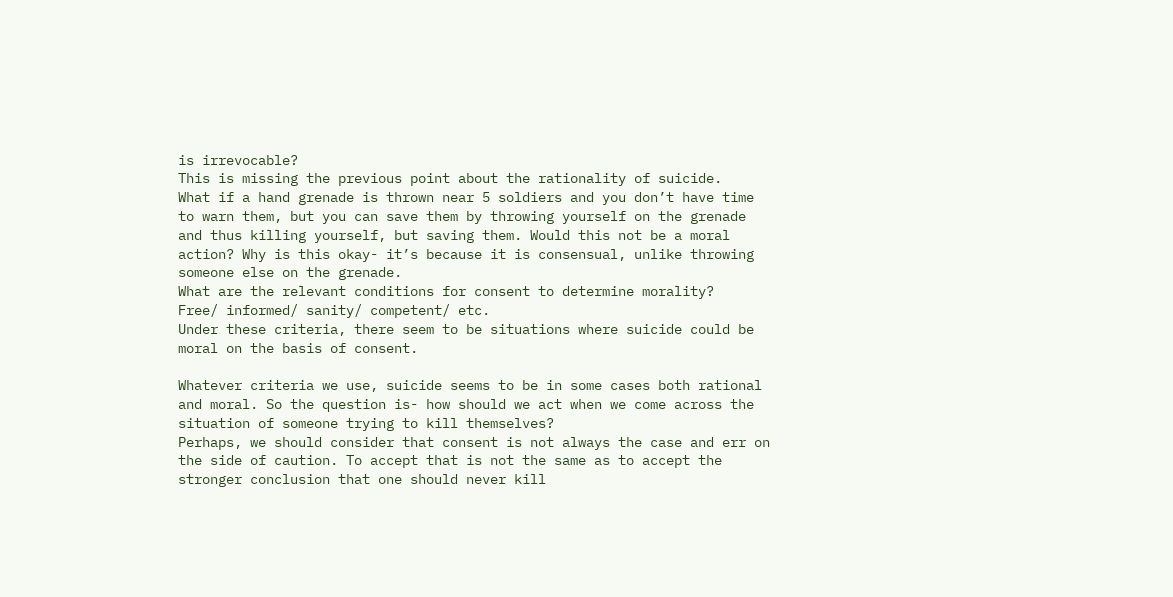is irrevocable?
This is missing the previous point about the rationality of suicide.
What if a hand grenade is thrown near 5 soldiers and you don’t have time to warn them, but you can save them by throwing yourself on the grenade and thus killing yourself, but saving them. Would this not be a moral action? Why is this okay- it’s because it is consensual, unlike throwing someone else on the grenade.
What are the relevant conditions for consent to determine morality?
Free/ informed/ sanity/ competent/ etc.
Under these criteria, there seem to be situations where suicide could be moral on the basis of consent.

Whatever criteria we use, suicide seems to be in some cases both rational and moral. So the question is- how should we act when we come across the situation of someone trying to kill themselves?
Perhaps, we should consider that consent is not always the case and err on the side of caution. To accept that is not the same as to accept the stronger conclusion that one should never kill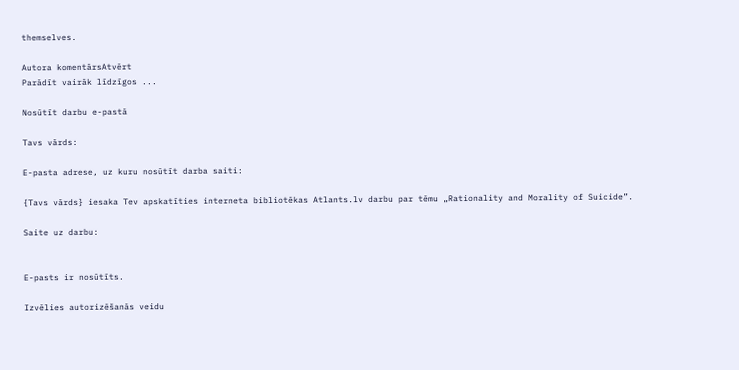themselves.

Autora komentārsAtvērt
Parādīt vairāk līdzīgos ...

Nosūtīt darbu e-pastā

Tavs vārds:

E-pasta adrese, uz kuru nosūtīt darba saiti:

{Tavs vārds} iesaka Tev apskatīties interneta bibliotēkas Atlants.lv darbu par tēmu „Rationality and Morality of Suicide”.

Saite uz darbu:


E-pasts ir nosūtīts.

Izvēlies autorizēšanās veidu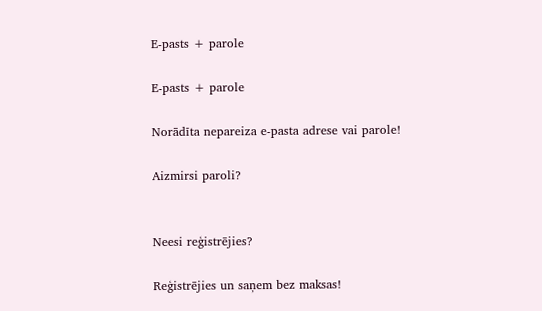E-pasts + parole

E-pasts + parole

Norādīta nepareiza e-pasta adrese vai parole!

Aizmirsi paroli?


Neesi reģistrējies?

Reģistrējies un saņem bez maksas!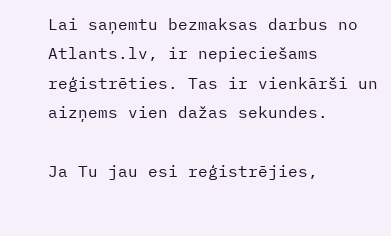Lai saņemtu bezmaksas darbus no Atlants.lv, ir nepieciešams reģistrēties. Tas ir vienkārši un aizņems vien dažas sekundes.

Ja Tu jau esi reģistrējies,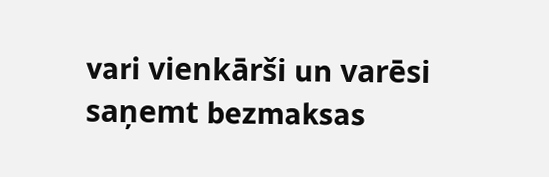vari vienkārši un varēsi saņemt bezmaksas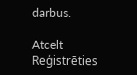darbus.

Atcelt Reģistrēties